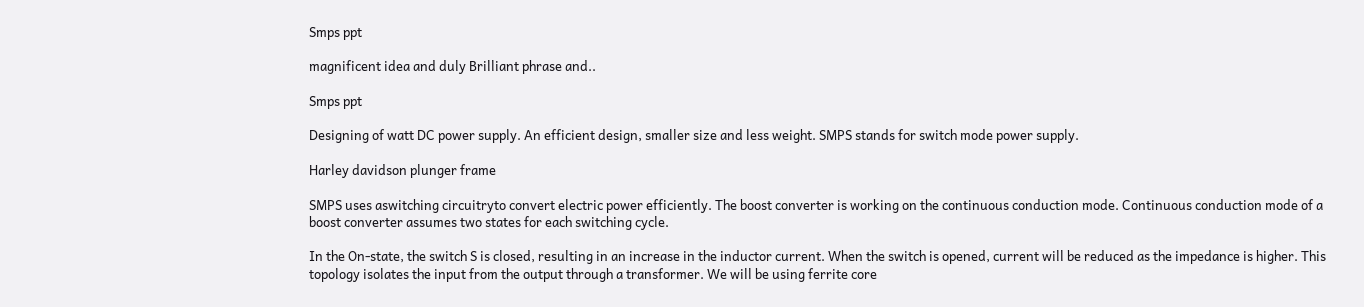Smps ppt

magnificent idea and duly Brilliant phrase and..

Smps ppt

Designing of watt DC power supply. An efficient design, smaller size and less weight. SMPS stands for switch mode power supply.

Harley davidson plunger frame

SMPS uses aswitching circuitryto convert electric power efficiently. The boost converter is working on the continuous conduction mode. Continuous conduction mode of a boost converter assumes two states for each switching cycle.

In the On-state, the switch S is closed, resulting in an increase in the inductor current. When the switch is opened, current will be reduced as the impedance is higher. This topology isolates the input from the output through a transformer. We will be using ferrite core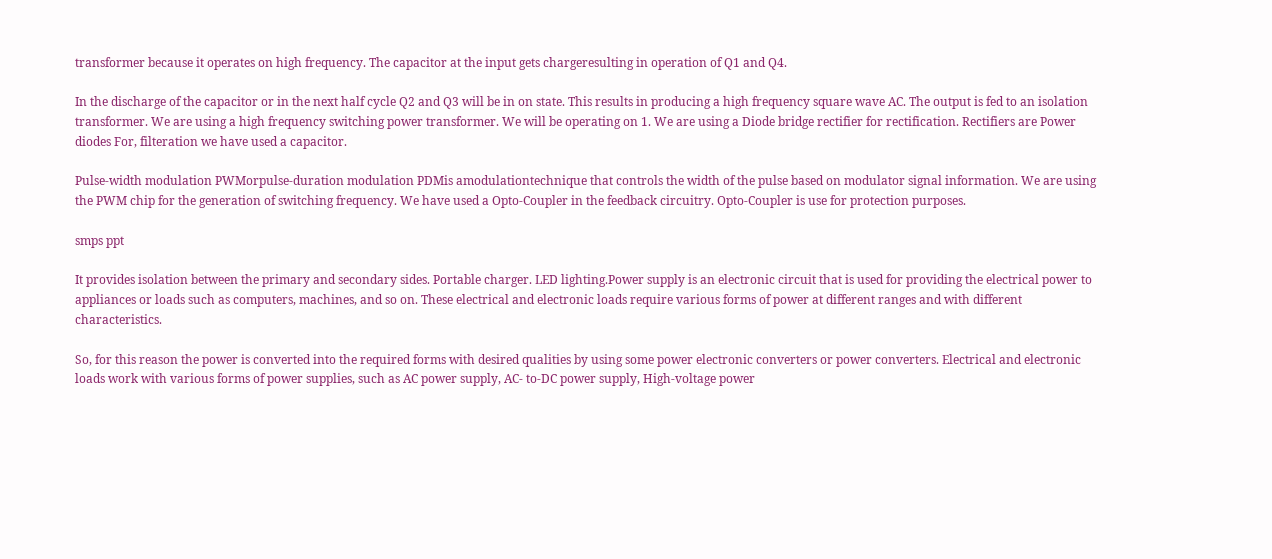transformer because it operates on high frequency. The capacitor at the input gets chargeresulting in operation of Q1 and Q4.

In the discharge of the capacitor or in the next half cycle Q2 and Q3 will be in on state. This results in producing a high frequency square wave AC. The output is fed to an isolation transformer. We are using a high frequency switching power transformer. We will be operating on 1. We are using a Diode bridge rectifier for rectification. Rectifiers are Power diodes For, filteration we have used a capacitor.

Pulse-width modulation PWMorpulse-duration modulation PDMis amodulationtechnique that controls the width of the pulse based on modulator signal information. We are using the PWM chip for the generation of switching frequency. We have used a Opto-Coupler in the feedback circuitry. Opto-Coupler is use for protection purposes.

smps ppt

It provides isolation between the primary and secondary sides. Portable charger. LED lighting.Power supply is an electronic circuit that is used for providing the electrical power to appliances or loads such as computers, machines, and so on. These electrical and electronic loads require various forms of power at different ranges and with different characteristics.

So, for this reason the power is converted into the required forms with desired qualities by using some power electronic converters or power converters. Electrical and electronic loads work with various forms of power supplies, such as AC power supply, AC- to-DC power supply, High-voltage power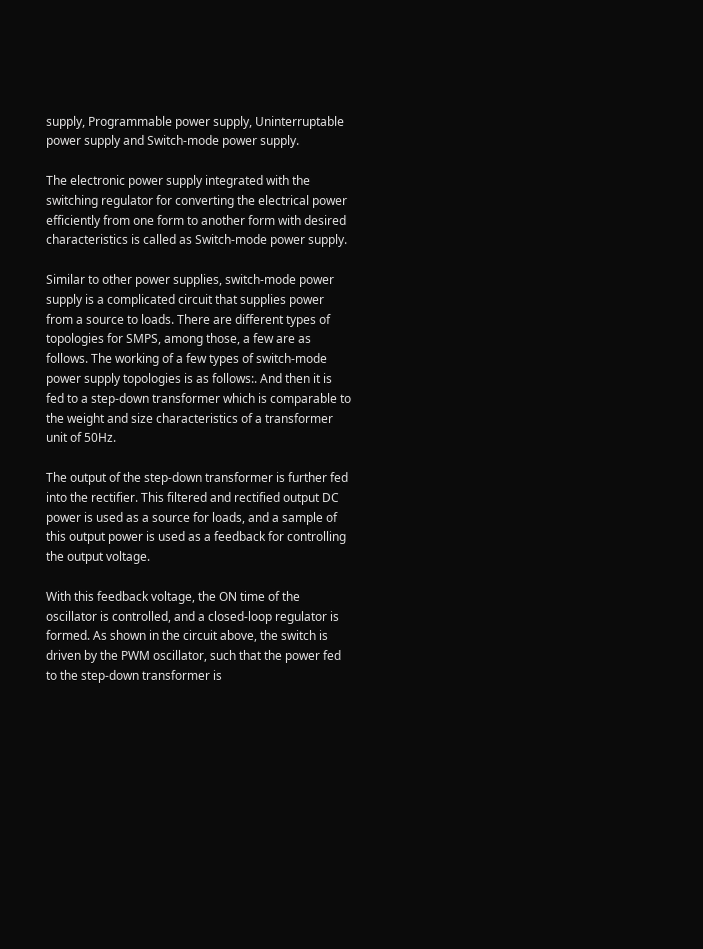supply, Programmable power supply, Uninterruptable power supply and Switch-mode power supply.

The electronic power supply integrated with the switching regulator for converting the electrical power efficiently from one form to another form with desired characteristics is called as Switch-mode power supply.

Similar to other power supplies, switch-mode power supply is a complicated circuit that supplies power from a source to loads. There are different types of topologies for SMPS, among those, a few are as follows. The working of a few types of switch-mode power supply topologies is as follows:. And then it is fed to a step-down transformer which is comparable to the weight and size characteristics of a transformer unit of 50Hz.

The output of the step-down transformer is further fed into the rectifier. This filtered and rectified output DC power is used as a source for loads, and a sample of this output power is used as a feedback for controlling the output voltage.

With this feedback voltage, the ON time of the oscillator is controlled, and a closed-loop regulator is formed. As shown in the circuit above, the switch is driven by the PWM oscillator, such that the power fed to the step-down transformer is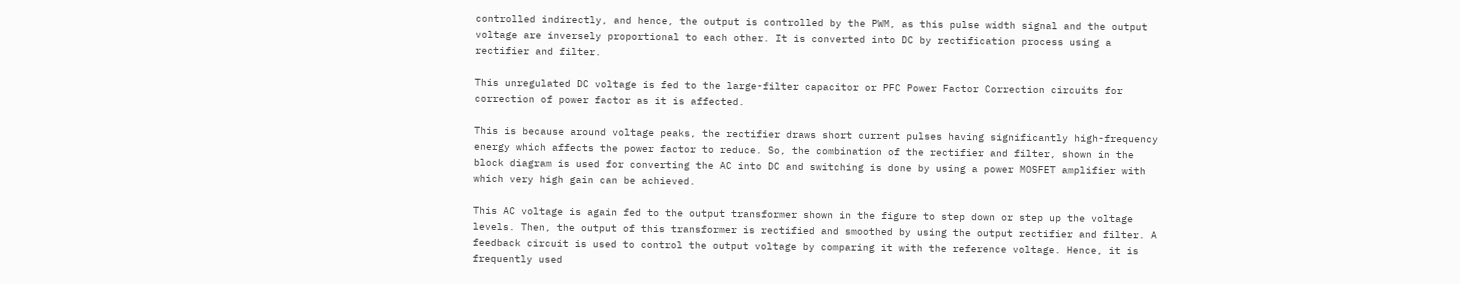controlled indirectly, and hence, the output is controlled by the PWM, as this pulse width signal and the output voltage are inversely proportional to each other. It is converted into DC by rectification process using a rectifier and filter.

This unregulated DC voltage is fed to the large-filter capacitor or PFC Power Factor Correction circuits for correction of power factor as it is affected.

This is because around voltage peaks, the rectifier draws short current pulses having significantly high-frequency energy which affects the power factor to reduce. So, the combination of the rectifier and filter, shown in the block diagram is used for converting the AC into DC and switching is done by using a power MOSFET amplifier with which very high gain can be achieved.

This AC voltage is again fed to the output transformer shown in the figure to step down or step up the voltage levels. Then, the output of this transformer is rectified and smoothed by using the output rectifier and filter. A feedback circuit is used to control the output voltage by comparing it with the reference voltage. Hence, it is frequently used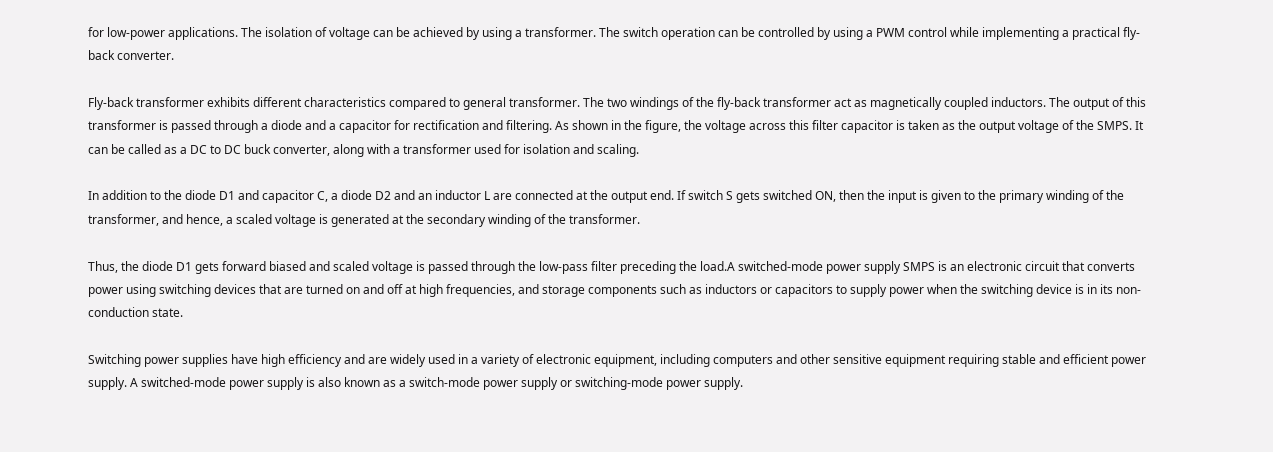for low-power applications. The isolation of voltage can be achieved by using a transformer. The switch operation can be controlled by using a PWM control while implementing a practical fly-back converter.

Fly-back transformer exhibits different characteristics compared to general transformer. The two windings of the fly-back transformer act as magnetically coupled inductors. The output of this transformer is passed through a diode and a capacitor for rectification and filtering. As shown in the figure, the voltage across this filter capacitor is taken as the output voltage of the SMPS. It can be called as a DC to DC buck converter, along with a transformer used for isolation and scaling.

In addition to the diode D1 and capacitor C, a diode D2 and an inductor L are connected at the output end. If switch S gets switched ON, then the input is given to the primary winding of the transformer, and hence, a scaled voltage is generated at the secondary winding of the transformer.

Thus, the diode D1 gets forward biased and scaled voltage is passed through the low-pass filter preceding the load.A switched-mode power supply SMPS is an electronic circuit that converts power using switching devices that are turned on and off at high frequencies, and storage components such as inductors or capacitors to supply power when the switching device is in its non-conduction state.

Switching power supplies have high efficiency and are widely used in a variety of electronic equipment, including computers and other sensitive equipment requiring stable and efficient power supply. A switched-mode power supply is also known as a switch-mode power supply or switching-mode power supply.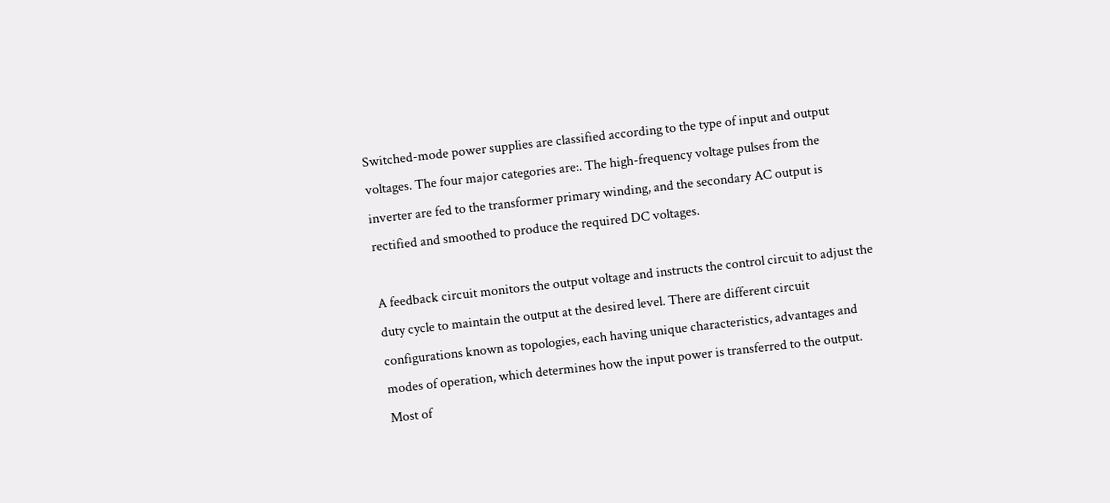Switched-mode power supplies are classified according to the type of input and output voltages. The four major categories are:. The high-frequency voltage pulses from the inverter are fed to the transformer primary winding, and the secondary AC output is rectified and smoothed to produce the required DC voltages.

A feedback circuit monitors the output voltage and instructs the control circuit to adjust the duty cycle to maintain the output at the desired level. There are different circuit configurations known as topologies, each having unique characteristics, advantages and modes of operation, which determines how the input power is transferred to the output. Most of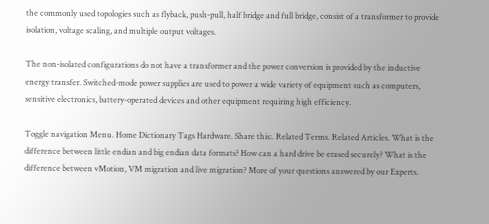the commonly used topologies such as flyback, push-pull, half bridge and full bridge, consist of a transformer to provide isolation, voltage scaling, and multiple output voltages.

The non-isolated configurations do not have a transformer and the power conversion is provided by the inductive energy transfer. Switched-mode power supplies are used to power a wide variety of equipment such as computers, sensitive electronics, battery-operated devices and other equipment requiring high efficiency.

Toggle navigation Menu. Home Dictionary Tags Hardware. Share this:. Related Terms. Related Articles. What is the difference between little endian and big endian data formats? How can a hard drive be erased securely? What is the difference between vMotion, VM migration and live migration? More of your questions answered by our Experts.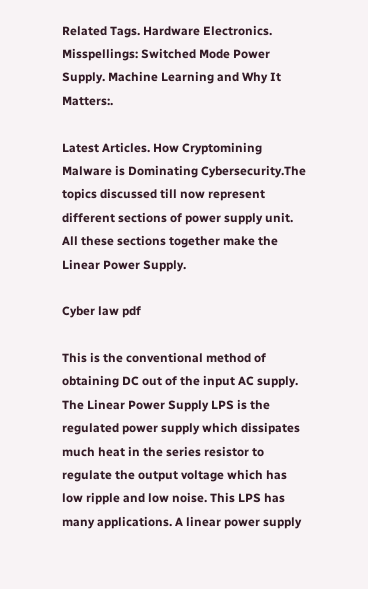Related Tags. Hardware Electronics. Misspellings: Switched Mode Power Supply. Machine Learning and Why It Matters:.

Latest Articles. How Cryptomining Malware is Dominating Cybersecurity.The topics discussed till now represent different sections of power supply unit. All these sections together make the Linear Power Supply.

Cyber law pdf

This is the conventional method of obtaining DC out of the input AC supply. The Linear Power Supply LPS is the regulated power supply which dissipates much heat in the series resistor to regulate the output voltage which has low ripple and low noise. This LPS has many applications. A linear power supply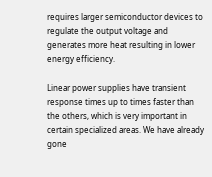requires larger semiconductor devices to regulate the output voltage and generates more heat resulting in lower energy efficiency.

Linear power supplies have transient response times up to times faster than the others, which is very important in certain specialized areas. We have already gone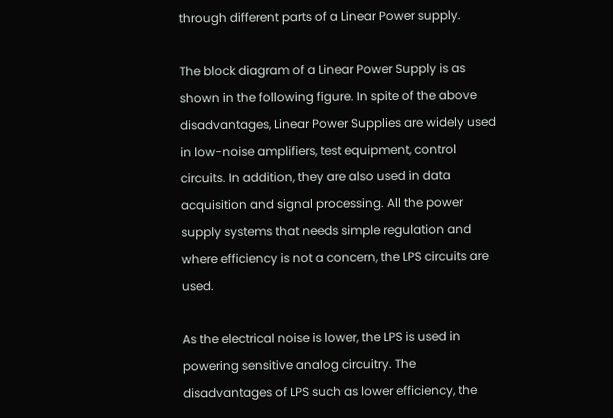through different parts of a Linear Power supply.

The block diagram of a Linear Power Supply is as shown in the following figure. In spite of the above disadvantages, Linear Power Supplies are widely used in low-noise amplifiers, test equipment, control circuits. In addition, they are also used in data acquisition and signal processing. All the power supply systems that needs simple regulation and where efficiency is not a concern, the LPS circuits are used.

As the electrical noise is lower, the LPS is used in powering sensitive analog circuitry. The disadvantages of LPS such as lower efficiency, the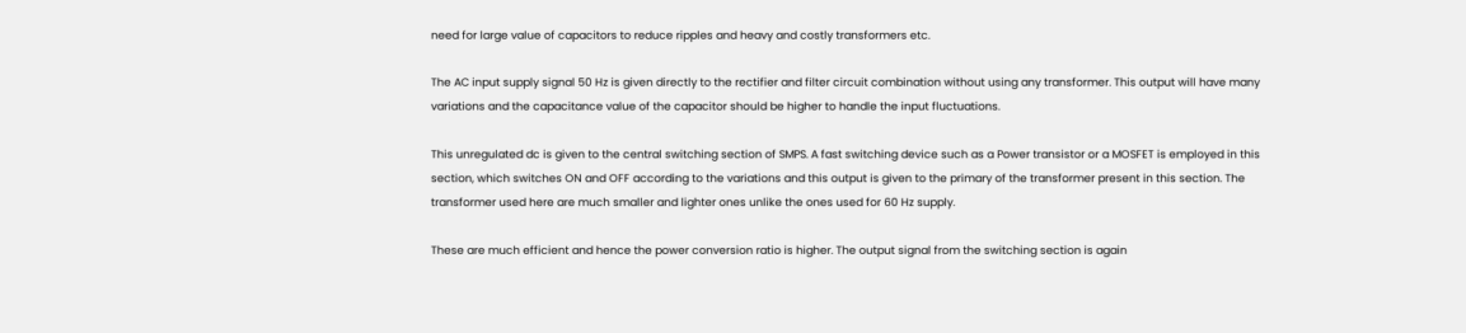need for large value of capacitors to reduce ripples and heavy and costly transformers etc.

The AC input supply signal 50 Hz is given directly to the rectifier and filter circuit combination without using any transformer. This output will have many variations and the capacitance value of the capacitor should be higher to handle the input fluctuations.

This unregulated dc is given to the central switching section of SMPS. A fast switching device such as a Power transistor or a MOSFET is employed in this section, which switches ON and OFF according to the variations and this output is given to the primary of the transformer present in this section. The transformer used here are much smaller and lighter ones unlike the ones used for 60 Hz supply.

These are much efficient and hence the power conversion ratio is higher. The output signal from the switching section is again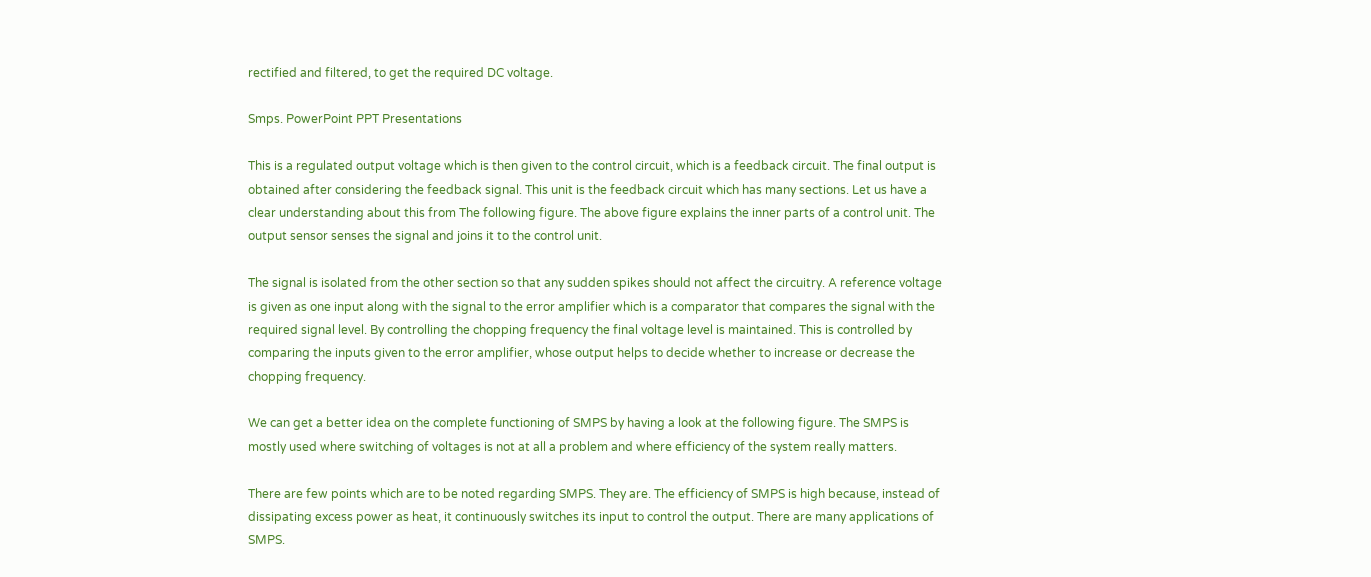rectified and filtered, to get the required DC voltage.

Smps. PowerPoint PPT Presentations

This is a regulated output voltage which is then given to the control circuit, which is a feedback circuit. The final output is obtained after considering the feedback signal. This unit is the feedback circuit which has many sections. Let us have a clear understanding about this from The following figure. The above figure explains the inner parts of a control unit. The output sensor senses the signal and joins it to the control unit.

The signal is isolated from the other section so that any sudden spikes should not affect the circuitry. A reference voltage is given as one input along with the signal to the error amplifier which is a comparator that compares the signal with the required signal level. By controlling the chopping frequency the final voltage level is maintained. This is controlled by comparing the inputs given to the error amplifier, whose output helps to decide whether to increase or decrease the chopping frequency.

We can get a better idea on the complete functioning of SMPS by having a look at the following figure. The SMPS is mostly used where switching of voltages is not at all a problem and where efficiency of the system really matters.

There are few points which are to be noted regarding SMPS. They are. The efficiency of SMPS is high because, instead of dissipating excess power as heat, it continuously switches its input to control the output. There are many applications of SMPS.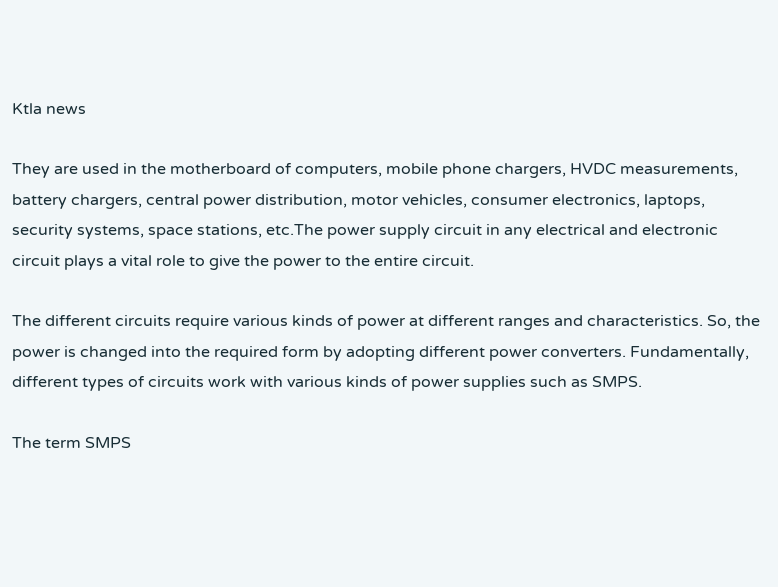Ktla news

They are used in the motherboard of computers, mobile phone chargers, HVDC measurements, battery chargers, central power distribution, motor vehicles, consumer electronics, laptops, security systems, space stations, etc.The power supply circuit in any electrical and electronic circuit plays a vital role to give the power to the entire circuit.

The different circuits require various kinds of power at different ranges and characteristics. So, the power is changed into the required form by adopting different power converters. Fundamentally, different types of circuits work with various kinds of power supplies such as SMPS.

The term SMPS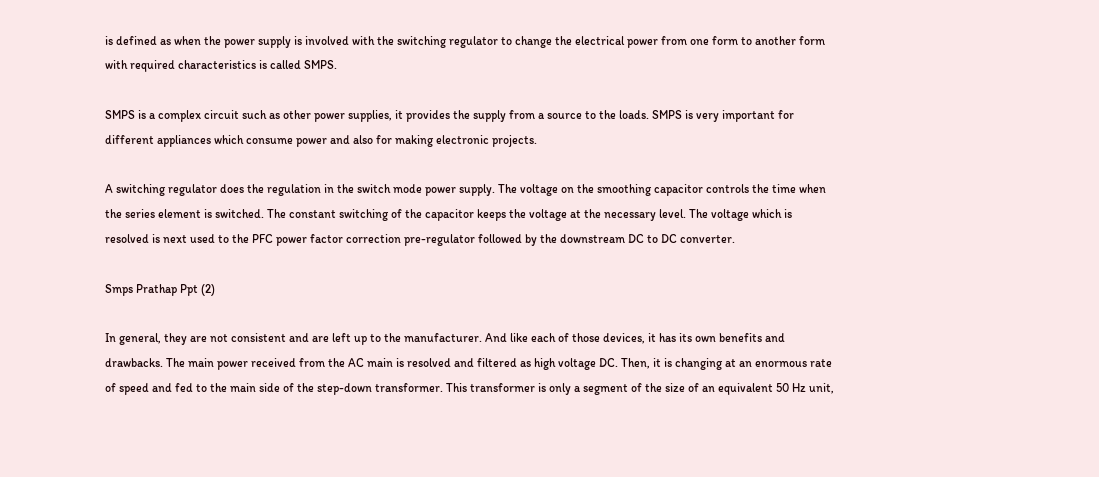is defined as when the power supply is involved with the switching regulator to change the electrical power from one form to another form with required characteristics is called SMPS.

SMPS is a complex circuit such as other power supplies, it provides the supply from a source to the loads. SMPS is very important for different appliances which consume power and also for making electronic projects.

A switching regulator does the regulation in the switch mode power supply. The voltage on the smoothing capacitor controls the time when the series element is switched. The constant switching of the capacitor keeps the voltage at the necessary level. The voltage which is resolved is next used to the PFC power factor correction pre-regulator followed by the downstream DC to DC converter.

Smps Prathap Ppt (2)

In general, they are not consistent and are left up to the manufacturer. And like each of those devices, it has its own benefits and drawbacks. The main power received from the AC main is resolved and filtered as high voltage DC. Then, it is changing at an enormous rate of speed and fed to the main side of the step-down transformer. This transformer is only a segment of the size of an equivalent 50 Hz unit,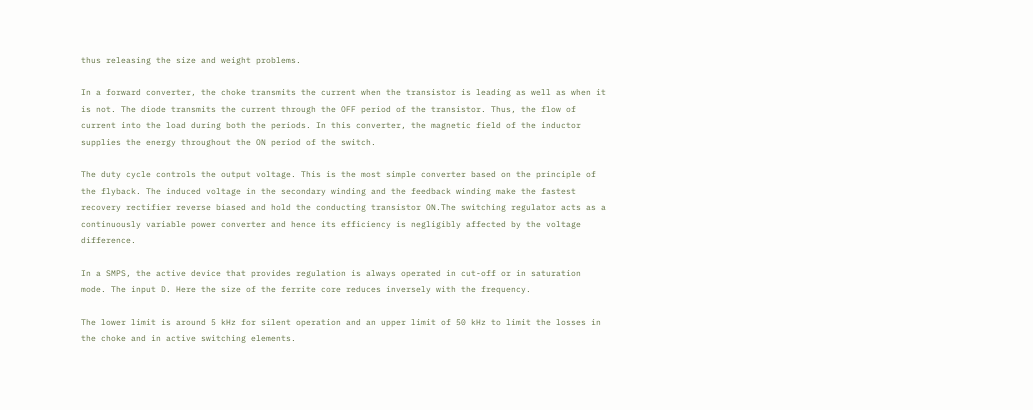thus releasing the size and weight problems.

In a forward converter, the choke transmits the current when the transistor is leading as well as when it is not. The diode transmits the current through the OFF period of the transistor. Thus, the flow of current into the load during both the periods. In this converter, the magnetic field of the inductor supplies the energy throughout the ON period of the switch.

The duty cycle controls the output voltage. This is the most simple converter based on the principle of the flyback. The induced voltage in the secondary winding and the feedback winding make the fastest recovery rectifier reverse biased and hold the conducting transistor ON.The switching regulator acts as a continuously variable power converter and hence its efficiency is negligibly affected by the voltage difference.

In a SMPS, the active device that provides regulation is always operated in cut-off or in saturation mode. The input D. Here the size of the ferrite core reduces inversely with the frequency.

The lower limit is around 5 kHz for silent operation and an upper limit of 50 kHz to limit the losses in the choke and in active switching elements.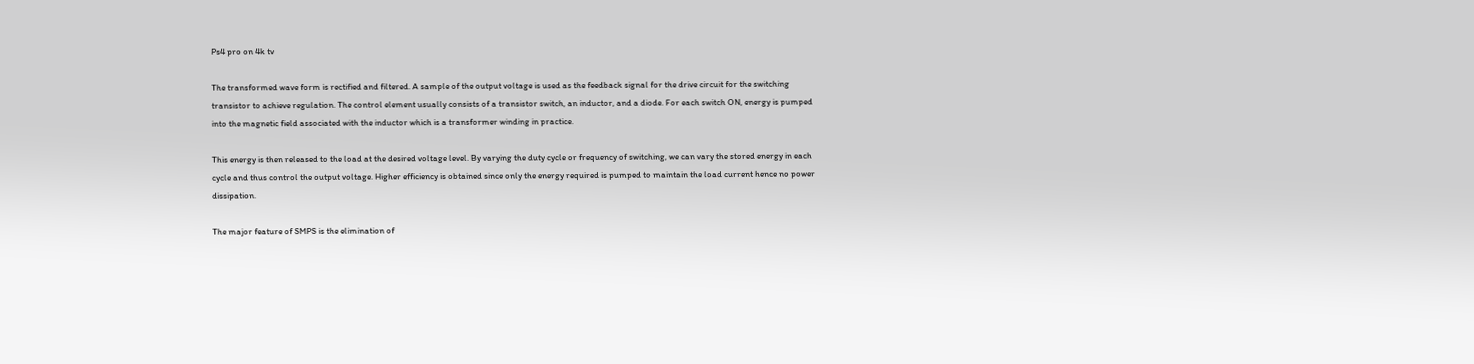Ps4 pro on 4k tv

The transformed wave form is rectified and filtered. A sample of the output voltage is used as the feedback signal for the drive circuit for the switching transistor to achieve regulation. The control element usually consists of a transistor switch, an inductor, and a diode. For each switch ON, energy is pumped into the magnetic field associated with the inductor which is a transformer winding in practice.

This energy is then released to the load at the desired voltage level. By varying the duty cycle or frequency of switching, we can vary the stored energy in each cycle and thus control the output voltage. Higher efficiency is obtained since only the energy required is pumped to maintain the load current hence no power dissipation.

The major feature of SMPS is the elimination of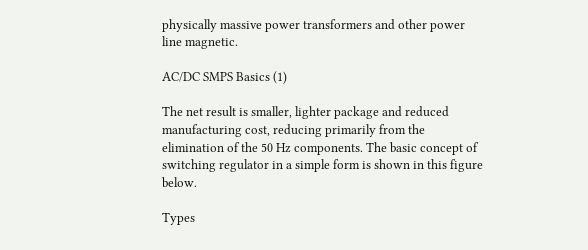physically massive power transformers and other power line magnetic.

AC/DC SMPS Basics (1)

The net result is smaller, lighter package and reduced manufacturing cost, reducing primarily from the elimination of the 50 Hz components. The basic concept of switching regulator in a simple form is shown in this figure below.

Types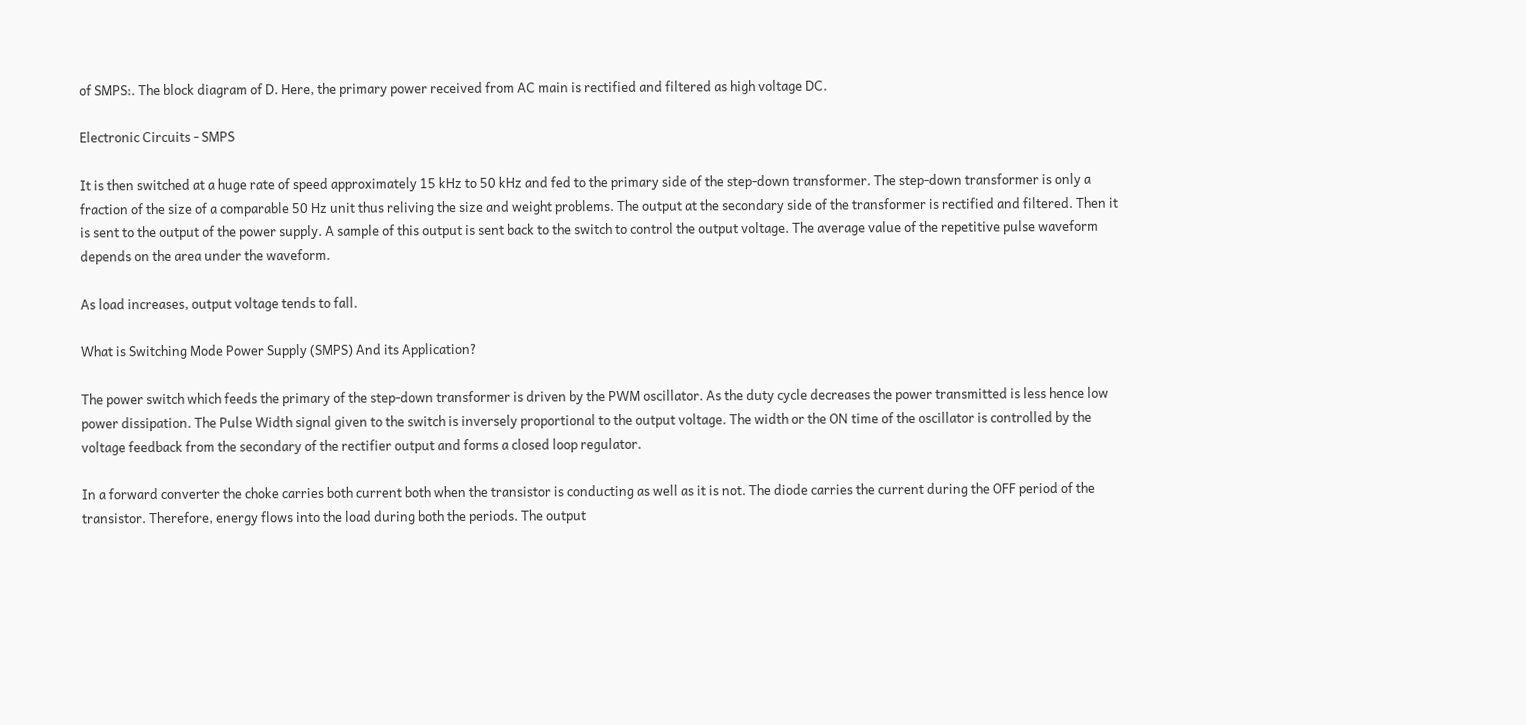of SMPS:. The block diagram of D. Here, the primary power received from AC main is rectified and filtered as high voltage DC.

Electronic Circuits - SMPS

It is then switched at a huge rate of speed approximately 15 kHz to 50 kHz and fed to the primary side of the step-down transformer. The step-down transformer is only a fraction of the size of a comparable 50 Hz unit thus reliving the size and weight problems. The output at the secondary side of the transformer is rectified and filtered. Then it is sent to the output of the power supply. A sample of this output is sent back to the switch to control the output voltage. The average value of the repetitive pulse waveform depends on the area under the waveform.

As load increases, output voltage tends to fall.

What is Switching Mode Power Supply (SMPS) And its Application?

The power switch which feeds the primary of the step-down transformer is driven by the PWM oscillator. As the duty cycle decreases the power transmitted is less hence low power dissipation. The Pulse Width signal given to the switch is inversely proportional to the output voltage. The width or the ON time of the oscillator is controlled by the voltage feedback from the secondary of the rectifier output and forms a closed loop regulator.

In a forward converter the choke carries both current both when the transistor is conducting as well as it is not. The diode carries the current during the OFF period of the transistor. Therefore, energy flows into the load during both the periods. The output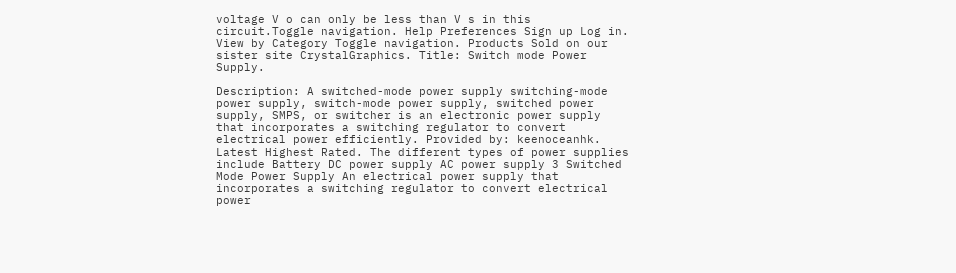voltage V o can only be less than V s in this circuit.Toggle navigation. Help Preferences Sign up Log in. View by Category Toggle navigation. Products Sold on our sister site CrystalGraphics. Title: Switch mode Power Supply.

Description: A switched-mode power supply switching-mode power supply, switch-mode power supply, switched power supply, SMPS, or switcher is an electronic power supply that incorporates a switching regulator to convert electrical power efficiently. Provided by: keenoceanhk. Latest Highest Rated. The different types of power supplies include Battery DC power supply AC power supply 3 Switched Mode Power Supply An electrical power supply that incorporates a switching regulator to convert electrical power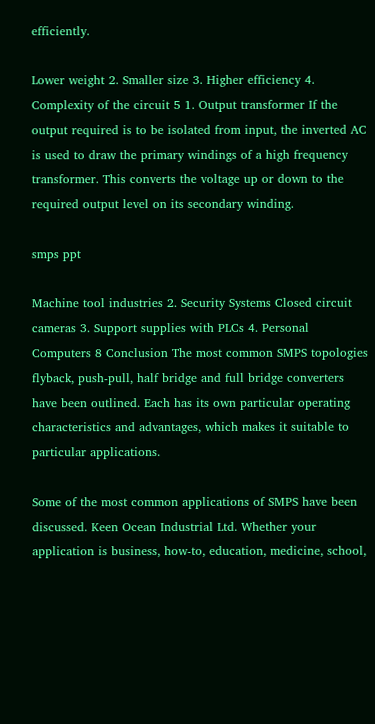efficiently.

Lower weight 2. Smaller size 3. Higher efficiency 4. Complexity of the circuit 5 1. Output transformer If the output required is to be isolated from input, the inverted AC is used to draw the primary windings of a high frequency transformer. This converts the voltage up or down to the required output level on its secondary winding.

smps ppt

Machine tool industries 2. Security Systems Closed circuit cameras 3. Support supplies with PLCs 4. Personal Computers 8 Conclusion The most common SMPS topologies flyback, push-pull, half bridge and full bridge converters have been outlined. Each has its own particular operating characteristics and advantages, which makes it suitable to particular applications.

Some of the most common applications of SMPS have been discussed. Keen Ocean Industrial Ltd. Whether your application is business, how-to, education, medicine, school,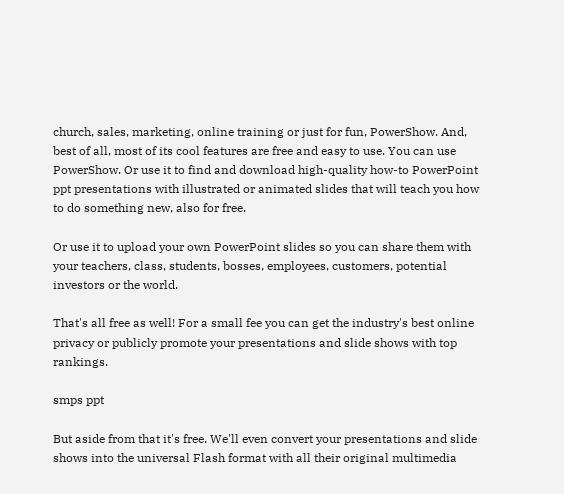church, sales, marketing, online training or just for fun, PowerShow. And, best of all, most of its cool features are free and easy to use. You can use PowerShow. Or use it to find and download high-quality how-to PowerPoint ppt presentations with illustrated or animated slides that will teach you how to do something new, also for free.

Or use it to upload your own PowerPoint slides so you can share them with your teachers, class, students, bosses, employees, customers, potential investors or the world.

That's all free as well! For a small fee you can get the industry's best online privacy or publicly promote your presentations and slide shows with top rankings.

smps ppt

But aside from that it's free. We'll even convert your presentations and slide shows into the universal Flash format with all their original multimedia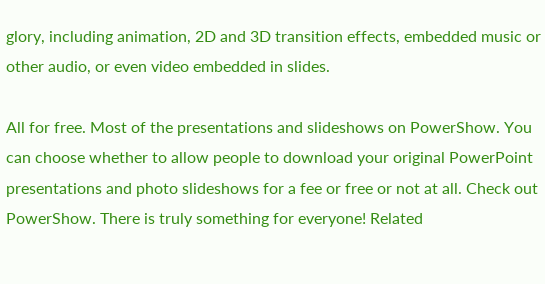glory, including animation, 2D and 3D transition effects, embedded music or other audio, or even video embedded in slides.

All for free. Most of the presentations and slideshows on PowerShow. You can choose whether to allow people to download your original PowerPoint presentations and photo slideshows for a fee or free or not at all. Check out PowerShow. There is truly something for everyone! Related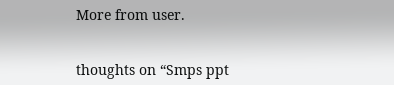More from user.


thoughts on “Smps ppt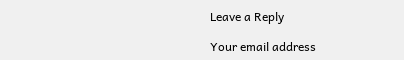Leave a Reply

Your email address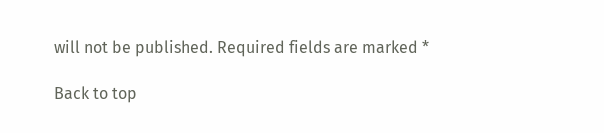will not be published. Required fields are marked *

Back to top